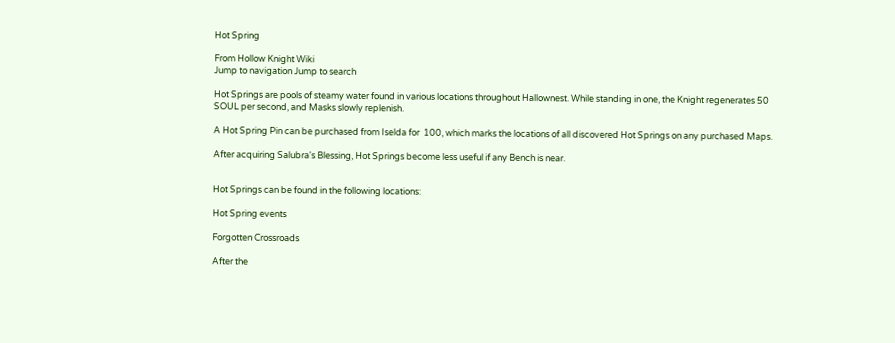Hot Spring

From Hollow Knight Wiki
Jump to navigation Jump to search

Hot Springs are pools of steamy water found in various locations throughout Hallownest. While standing in one, the Knight regenerates 50 SOUL per second, and Masks slowly replenish.

A Hot Spring Pin can be purchased from Iselda for  100, which marks the locations of all discovered Hot Springs on any purchased Maps.

After acquiring Salubra's Blessing, Hot Springs become less useful if any Bench is near.


Hot Springs can be found in the following locations:

Hot Spring events

Forgotten Crossroads

After the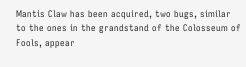Mantis Claw has been acquired, two bugs, similar to the ones in the grandstand of the Colosseum of Fools, appear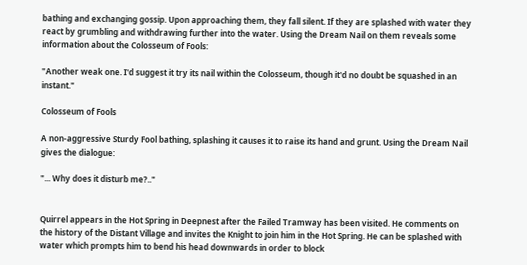bathing and exchanging gossip. Upon approaching them, they fall silent. If they are splashed with water they react by grumbling and withdrawing further into the water. Using the Dream Nail on them reveals some information about the Colosseum of Fools:

"Another weak one. I'd suggest it try its nail within the Colosseum, though it'd no doubt be squashed in an instant."

Colosseum of Fools

A non-aggressive Sturdy Fool bathing, splashing it causes it to raise its hand and grunt. Using the Dream Nail gives the dialogue:

"... Why does it disturb me?.."


Quirrel appears in the Hot Spring in Deepnest after the Failed Tramway has been visited. He comments on the history of the Distant Village and invites the Knight to join him in the Hot Spring. He can be splashed with water which prompts him to bend his head downwards in order to block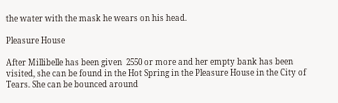the water with the mask he wears on his head.

Pleasure House

After Millibelle has been given  2550 or more and her empty bank has been visited, she can be found in the Hot Spring in the Pleasure House in the City of Tears. She can be bounced around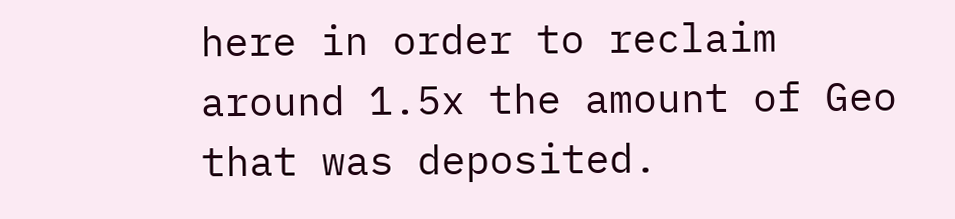here in order to reclaim around 1.5x the amount of Geo that was deposited.